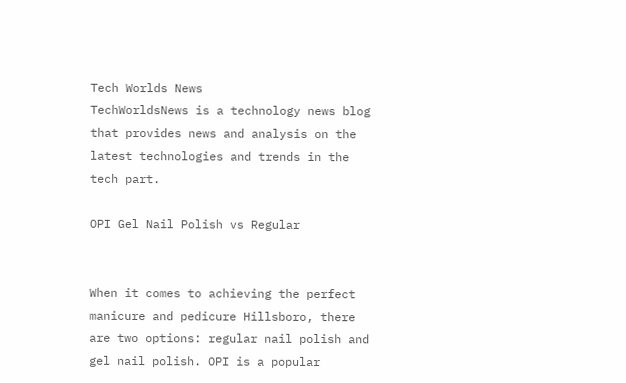Tech Worlds News
TechWorldsNews is a technology news blog that provides news and analysis on the latest technologies and trends in the tech part.

OPI Gel Nail Polish vs Regular


When it comes to achieving the perfect manicure and pedicure Hillsboro, there are two options: regular nail polish and gel nail polish. OPI is a popular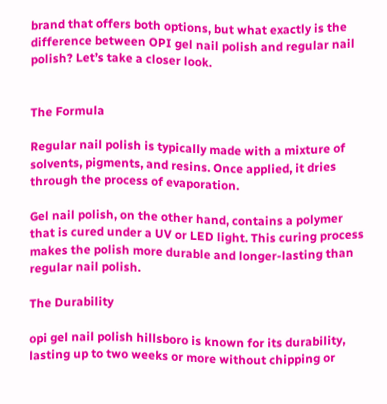brand that offers both options, but what exactly is the difference between OPI gel nail polish and regular nail polish? Let’s take a closer look.


The Formula

Regular nail polish is typically made with a mixture of solvents, pigments, and resins. Once applied, it dries through the process of evaporation.

Gel nail polish, on the other hand, contains a polymer that is cured under a UV or LED light. This curing process makes the polish more durable and longer-lasting than regular nail polish.

The Durability

opi gel nail polish hillsboro is known for its durability, lasting up to two weeks or more without chipping or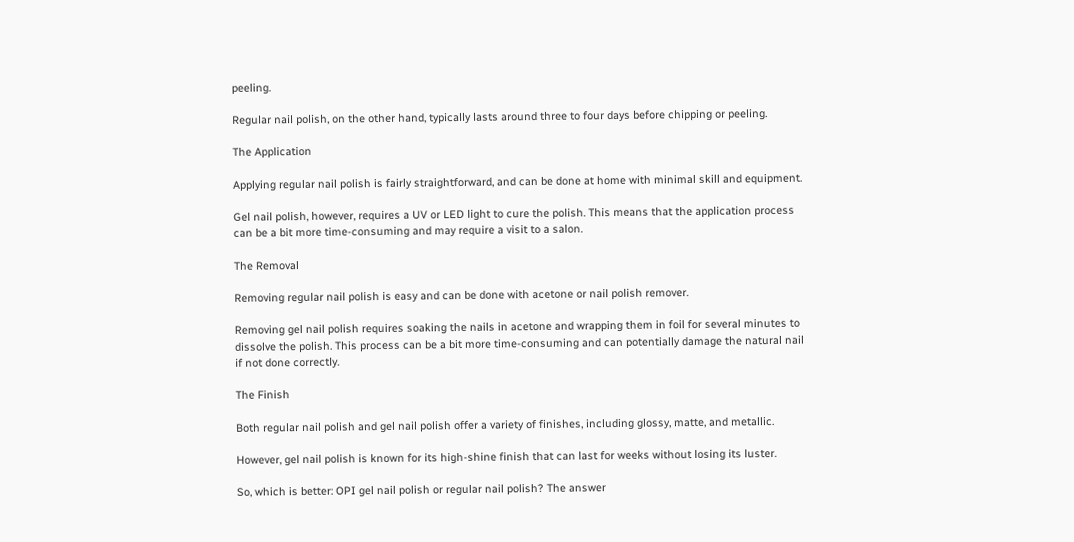peeling.

Regular nail polish, on the other hand, typically lasts around three to four days before chipping or peeling.

The Application

Applying regular nail polish is fairly straightforward, and can be done at home with minimal skill and equipment.

Gel nail polish, however, requires a UV or LED light to cure the polish. This means that the application process can be a bit more time-consuming and may require a visit to a salon.

The Removal

Removing regular nail polish is easy and can be done with acetone or nail polish remover.

Removing gel nail polish requires soaking the nails in acetone and wrapping them in foil for several minutes to dissolve the polish. This process can be a bit more time-consuming and can potentially damage the natural nail if not done correctly.

The Finish

Both regular nail polish and gel nail polish offer a variety of finishes, including glossy, matte, and metallic.

However, gel nail polish is known for its high-shine finish that can last for weeks without losing its luster.

So, which is better: OPI gel nail polish or regular nail polish? The answer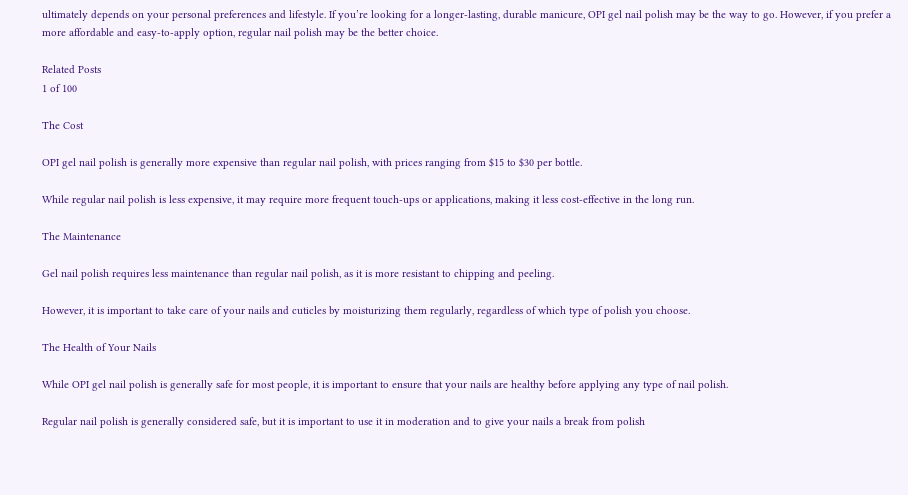ultimately depends on your personal preferences and lifestyle. If you’re looking for a longer-lasting, durable manicure, OPI gel nail polish may be the way to go. However, if you prefer a more affordable and easy-to-apply option, regular nail polish may be the better choice.

Related Posts
1 of 100

The Cost

OPI gel nail polish is generally more expensive than regular nail polish, with prices ranging from $15 to $30 per bottle.

While regular nail polish is less expensive, it may require more frequent touch-ups or applications, making it less cost-effective in the long run.

The Maintenance

Gel nail polish requires less maintenance than regular nail polish, as it is more resistant to chipping and peeling.

However, it is important to take care of your nails and cuticles by moisturizing them regularly, regardless of which type of polish you choose.

The Health of Your Nails

While OPI gel nail polish is generally safe for most people, it is important to ensure that your nails are healthy before applying any type of nail polish.

Regular nail polish is generally considered safe, but it is important to use it in moderation and to give your nails a break from polish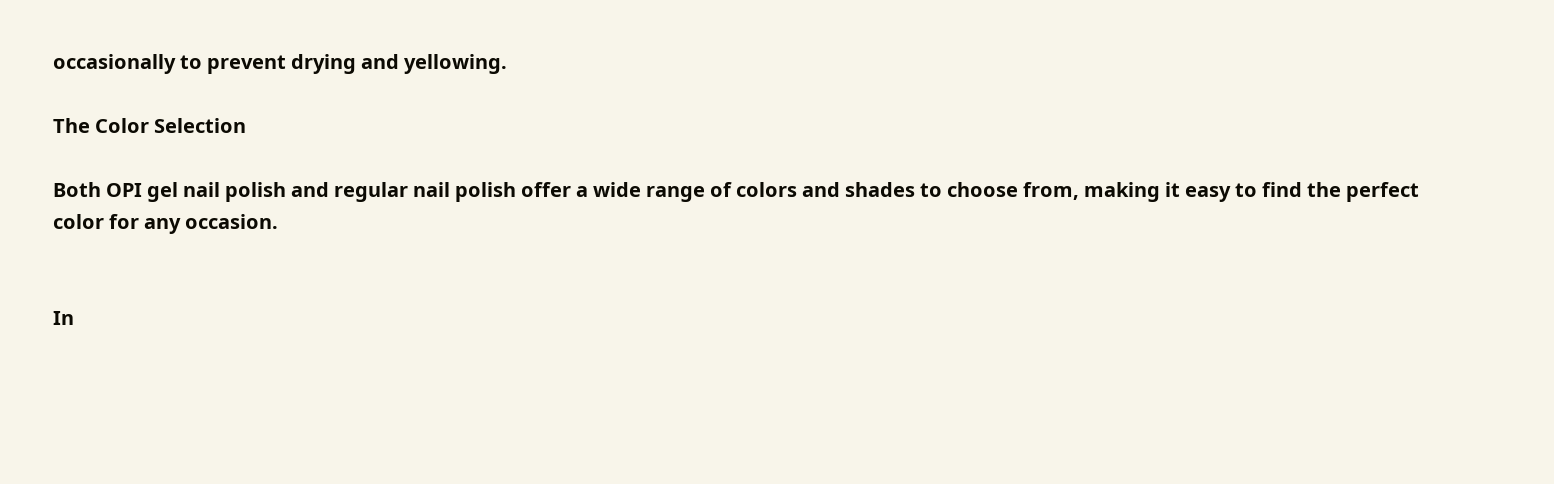occasionally to prevent drying and yellowing.

The Color Selection

Both OPI gel nail polish and regular nail polish offer a wide range of colors and shades to choose from, making it easy to find the perfect color for any occasion.


In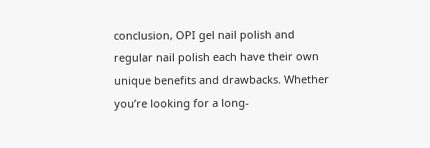conclusion, OPI gel nail polish and regular nail polish each have their own unique benefits and drawbacks. Whether you’re looking for a long-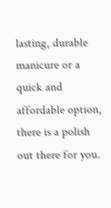lasting, durable manicure or a quick and affordable option, there is a polish out there for you.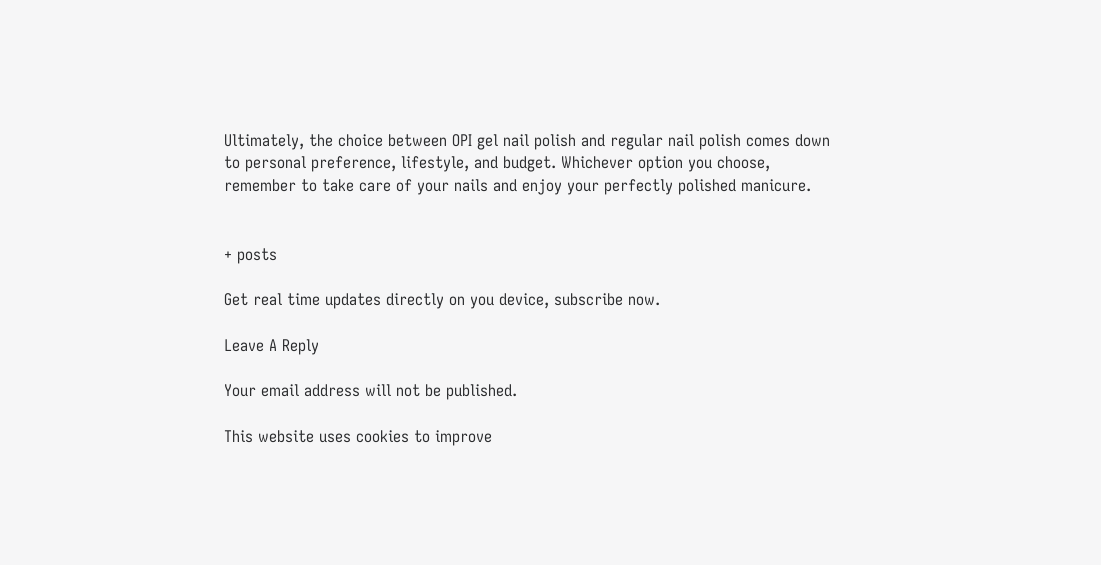Ultimately, the choice between OPI gel nail polish and regular nail polish comes down to personal preference, lifestyle, and budget. Whichever option you choose, remember to take care of your nails and enjoy your perfectly polished manicure.


+ posts

Get real time updates directly on you device, subscribe now.

Leave A Reply

Your email address will not be published.

This website uses cookies to improve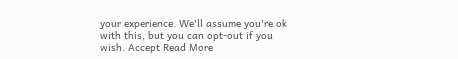your experience. We'll assume you're ok with this, but you can opt-out if you wish. Accept Read More